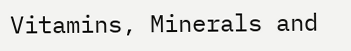Vitamins, Minerals and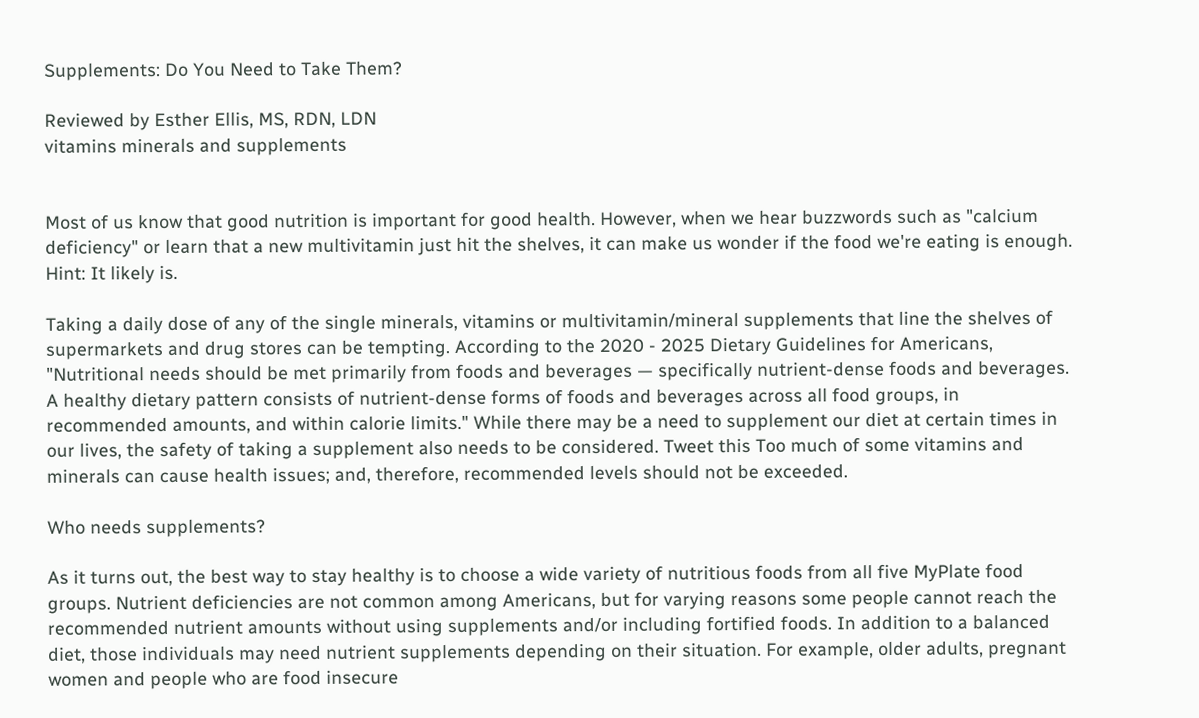Supplements: Do You Need to Take Them?

Reviewed by Esther Ellis, MS, RDN, LDN
vitamins minerals and supplements


Most of us know that good nutrition is important for good health. However, when we hear buzzwords such as "calcium deficiency" or learn that a new multivitamin just hit the shelves, it can make us wonder if the food we're eating is enough. Hint: It likely is.

Taking a daily dose of any of the single minerals, vitamins or multivitamin/mineral supplements that line the shelves of supermarkets and drug stores can be tempting. According to the 2020 - 2025 Dietary Guidelines for Americans, "Nutritional needs should be met primarily from foods and beverages — specifically nutrient-dense foods and beverages. A healthy dietary pattern consists of nutrient-dense forms of foods and beverages across all food groups, in recommended amounts, and within calorie limits." While there may be a need to supplement our diet at certain times in our lives, the safety of taking a supplement also needs to be considered. Tweet this Too much of some vitamins and minerals can cause health issues; and, therefore, recommended levels should not be exceeded.

Who needs supplements?

As it turns out, the best way to stay healthy is to choose a wide variety of nutritious foods from all five MyPlate food groups. Nutrient deficiencies are not common among Americans, but for varying reasons some people cannot reach the recommended nutrient amounts without using supplements and/or including fortified foods. In addition to a balanced diet, those individuals may need nutrient supplements depending on their situation. For example, older adults, pregnant women and people who are food insecure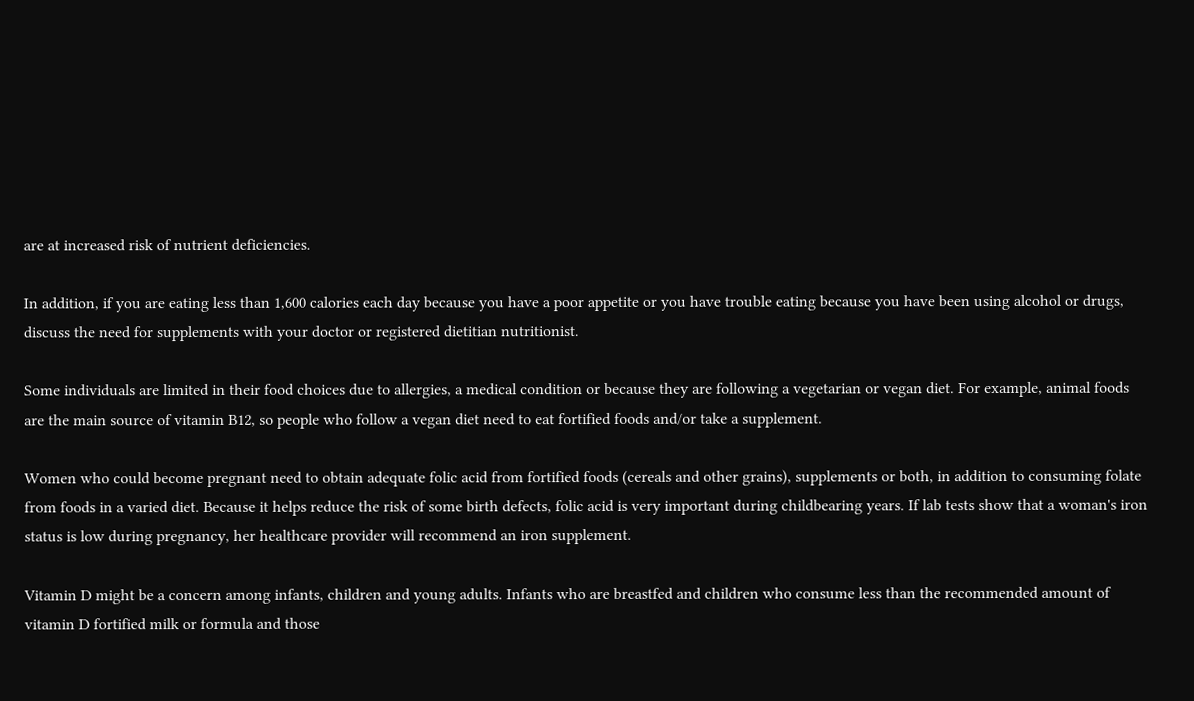are at increased risk of nutrient deficiencies.

In addition, if you are eating less than 1,600 calories each day because you have a poor appetite or you have trouble eating because you have been using alcohol or drugs, discuss the need for supplements with your doctor or registered dietitian nutritionist.

Some individuals are limited in their food choices due to allergies, a medical condition or because they are following a vegetarian or vegan diet. For example, animal foods are the main source of vitamin B12, so people who follow a vegan diet need to eat fortified foods and/or take a supplement.

Women who could become pregnant need to obtain adequate folic acid from fortified foods (cereals and other grains), supplements or both, in addition to consuming folate from foods in a varied diet. Because it helps reduce the risk of some birth defects, folic acid is very important during childbearing years. If lab tests show that a woman's iron status is low during pregnancy, her healthcare provider will recommend an iron supplement.

Vitamin D might be a concern among infants, children and young adults. Infants who are breastfed and children who consume less than the recommended amount of vitamin D fortified milk or formula and those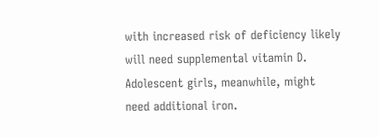with increased risk of deficiency likely will need supplemental vitamin D. Adolescent girls, meanwhile, might need additional iron.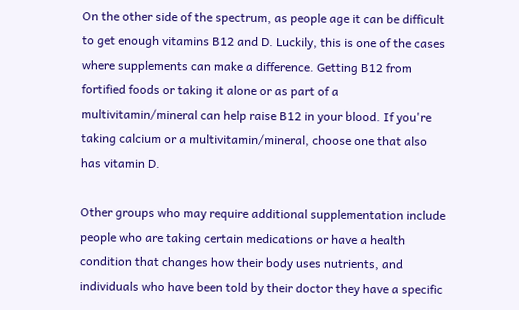On the other side of the spectrum, as people age it can be difficult to get enough vitamins B12 and D. Luckily, this is one of the cases where supplements can make a difference. Getting B12 from fortified foods or taking it alone or as part of a multivitamin/mineral can help raise B12 in your blood. If you're taking calcium or a multivitamin/mineral, choose one that also has vitamin D.

Other groups who may require additional supplementation include people who are taking certain medications or have a health condition that changes how their body uses nutrients, and individuals who have been told by their doctor they have a specific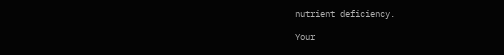nutrient deficiency.

Your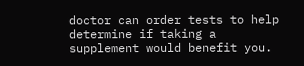doctor can order tests to help determine if taking a supplement would benefit you.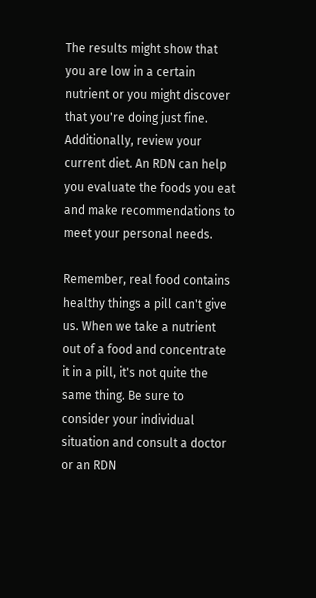The results might show that you are low in a certain nutrient or you might discover that you're doing just fine. Additionally, review your current diet. An RDN can help you evaluate the foods you eat and make recommendations to meet your personal needs.

Remember, real food contains healthy things a pill can't give us. When we take a nutrient out of a food and concentrate it in a pill, it's not quite the same thing. Be sure to consider your individual situation and consult a doctor or an RDN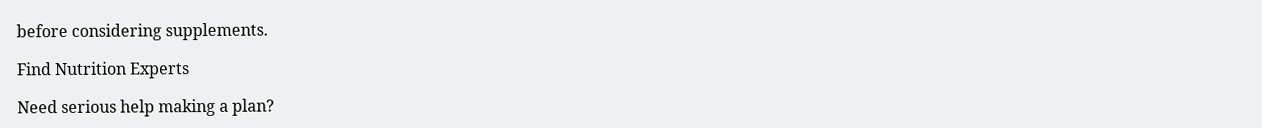before considering supplements.

Find Nutrition Experts

Need serious help making a plan?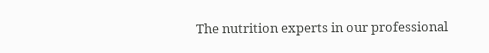The nutrition experts in our professional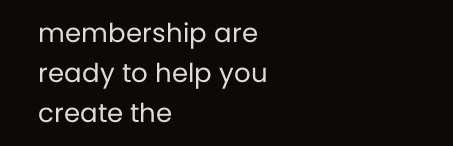membership are ready to help you create the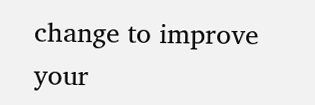change to improve your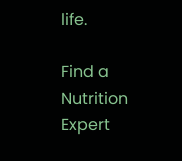life.

Find a Nutrition Expert